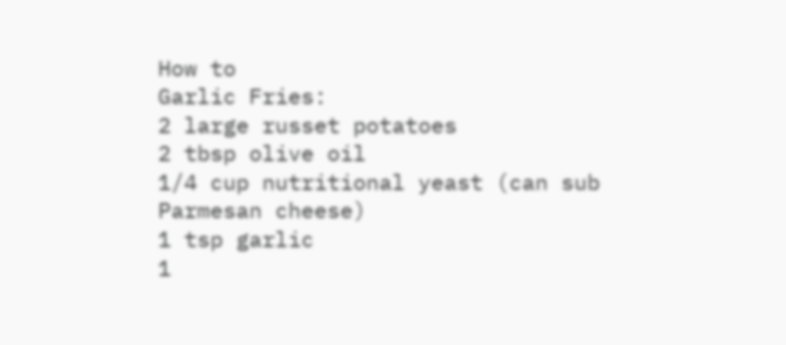How to
Garlic Fries:
2 large russet potatoes
2 tbsp olive oil
1/4 cup nutritional yeast (can sub Parmesan cheese)
1 tsp garlic
1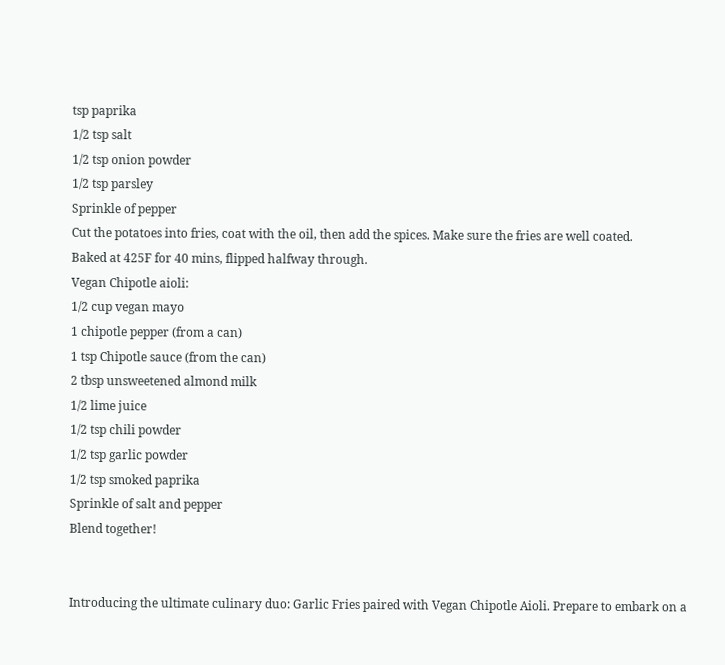tsp paprika
1/2 tsp salt
1/2 tsp onion powder
1/2 tsp parsley
Sprinkle of pepper
Cut the potatoes into fries, coat with the oil, then add the spices. Make sure the fries are well coated.
Baked at 425F for 40 mins, flipped halfway through.
Vegan Chipotle aioli:
1/2 cup vegan mayo
1 chipotle pepper (from a can)
1 tsp Chipotle sauce (from the can)
2 tbsp unsweetened almond milk
1/2 lime juice
1/2 tsp chili powder
1/2 tsp garlic powder
1/2 tsp smoked paprika
Sprinkle of salt and pepper
Blend together!


Introducing the ultimate culinary duo: Garlic Fries paired with Vegan Chipotle Aioli. Prepare to embark on a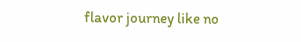flavor journey like no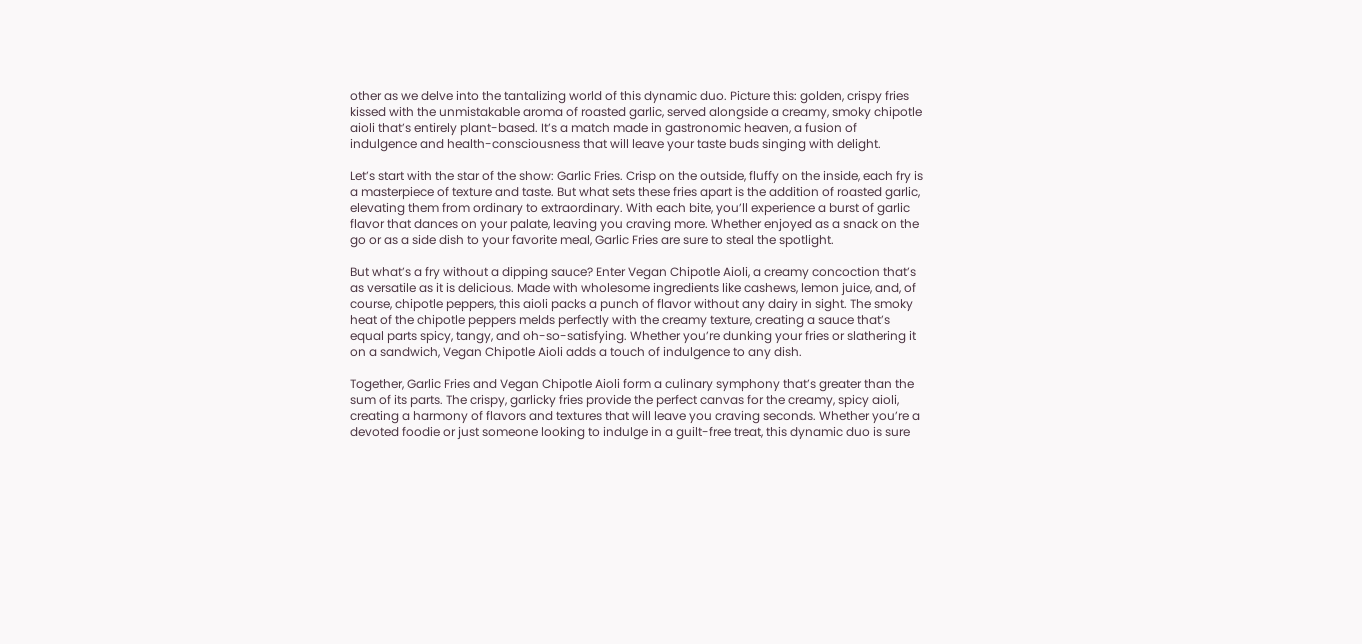other as we delve into the tantalizing world of this dynamic duo. Picture this: golden, crispy fries kissed with the unmistakable aroma of roasted garlic, served alongside a creamy, smoky chipotle aioli that’s entirely plant-based. It’s a match made in gastronomic heaven, a fusion of indulgence and health-consciousness that will leave your taste buds singing with delight.

Let’s start with the star of the show: Garlic Fries. Crisp on the outside, fluffy on the inside, each fry is a masterpiece of texture and taste. But what sets these fries apart is the addition of roasted garlic, elevating them from ordinary to extraordinary. With each bite, you’ll experience a burst of garlic flavor that dances on your palate, leaving you craving more. Whether enjoyed as a snack on the go or as a side dish to your favorite meal, Garlic Fries are sure to steal the spotlight.

But what’s a fry without a dipping sauce? Enter Vegan Chipotle Aioli, a creamy concoction that’s as versatile as it is delicious. Made with wholesome ingredients like cashews, lemon juice, and, of course, chipotle peppers, this aioli packs a punch of flavor without any dairy in sight. The smoky heat of the chipotle peppers melds perfectly with the creamy texture, creating a sauce that’s equal parts spicy, tangy, and oh-so-satisfying. Whether you’re dunking your fries or slathering it on a sandwich, Vegan Chipotle Aioli adds a touch of indulgence to any dish.

Together, Garlic Fries and Vegan Chipotle Aioli form a culinary symphony that’s greater than the sum of its parts. The crispy, garlicky fries provide the perfect canvas for the creamy, spicy aioli, creating a harmony of flavors and textures that will leave you craving seconds. Whether you’re a devoted foodie or just someone looking to indulge in a guilt-free treat, this dynamic duo is sure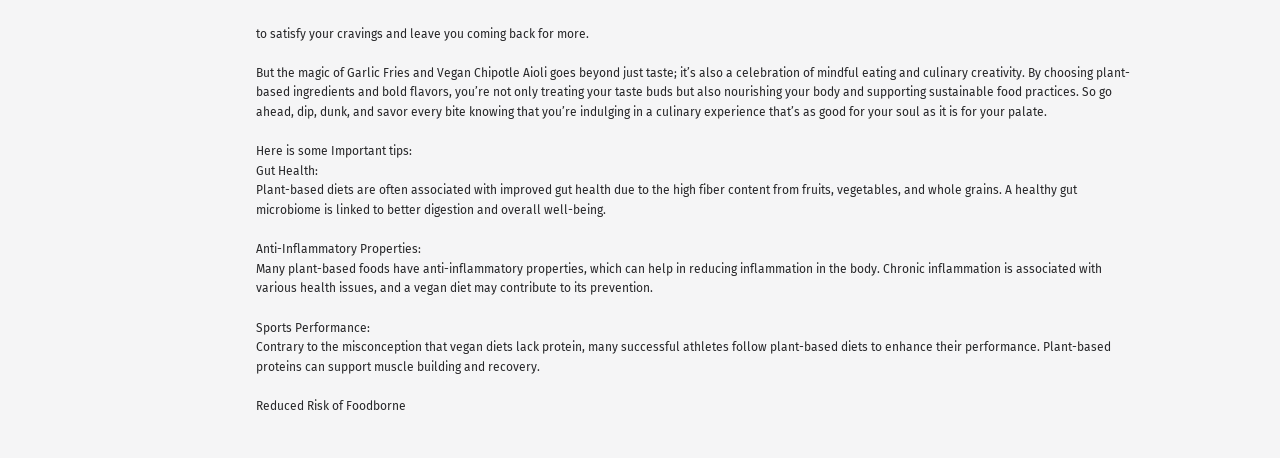to satisfy your cravings and leave you coming back for more.

But the magic of Garlic Fries and Vegan Chipotle Aioli goes beyond just taste; it’s also a celebration of mindful eating and culinary creativity. By choosing plant-based ingredients and bold flavors, you’re not only treating your taste buds but also nourishing your body and supporting sustainable food practices. So go ahead, dip, dunk, and savor every bite knowing that you’re indulging in a culinary experience that’s as good for your soul as it is for your palate.

Here is some Important tips:
Gut Health:
Plant-based diets are often associated with improved gut health due to the high fiber content from fruits, vegetables, and whole grains. A healthy gut microbiome is linked to better digestion and overall well-being.

Anti-Inflammatory Properties:
Many plant-based foods have anti-inflammatory properties, which can help in reducing inflammation in the body. Chronic inflammation is associated with various health issues, and a vegan diet may contribute to its prevention.

Sports Performance:
Contrary to the misconception that vegan diets lack protein, many successful athletes follow plant-based diets to enhance their performance. Plant-based proteins can support muscle building and recovery.

Reduced Risk of Foodborne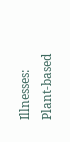Illnesses:
Plant-based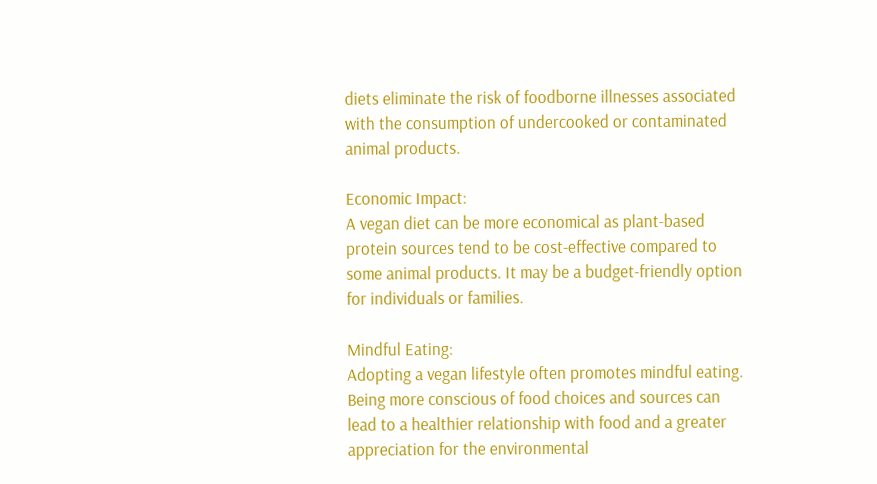diets eliminate the risk of foodborne illnesses associated with the consumption of undercooked or contaminated animal products.

Economic Impact:
A vegan diet can be more economical as plant-based protein sources tend to be cost-effective compared to some animal products. It may be a budget-friendly option for individuals or families.

Mindful Eating:
Adopting a vegan lifestyle often promotes mindful eating. Being more conscious of food choices and sources can lead to a healthier relationship with food and a greater appreciation for the environmental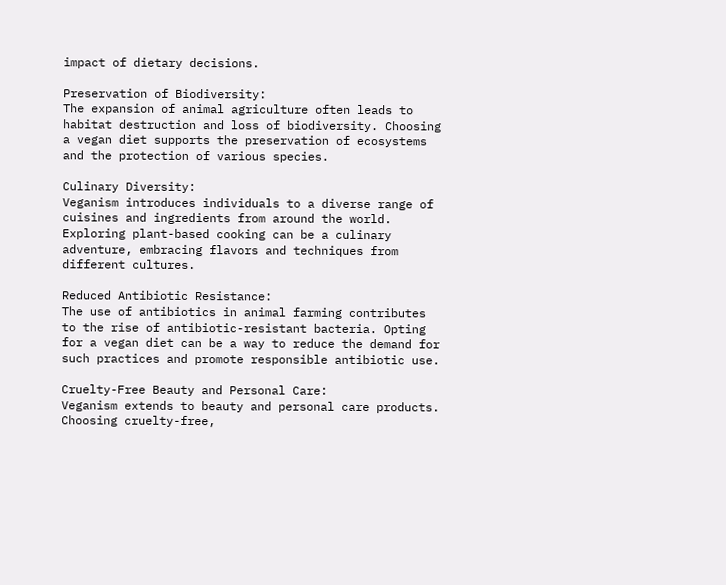impact of dietary decisions.

Preservation of Biodiversity:
The expansion of animal agriculture often leads to habitat destruction and loss of biodiversity. Choosing a vegan diet supports the preservation of ecosystems and the protection of various species.

Culinary Diversity:
Veganism introduces individuals to a diverse range of cuisines and ingredients from around the world. Exploring plant-based cooking can be a culinary adventure, embracing flavors and techniques from different cultures.

Reduced Antibiotic Resistance:
The use of antibiotics in animal farming contributes to the rise of antibiotic-resistant bacteria. Opting for a vegan diet can be a way to reduce the demand for such practices and promote responsible antibiotic use.

Cruelty-Free Beauty and Personal Care:
Veganism extends to beauty and personal care products. Choosing cruelty-free,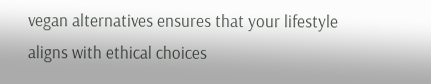vegan alternatives ensures that your lifestyle aligns with ethical choices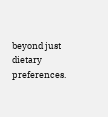beyond just dietary preferences.